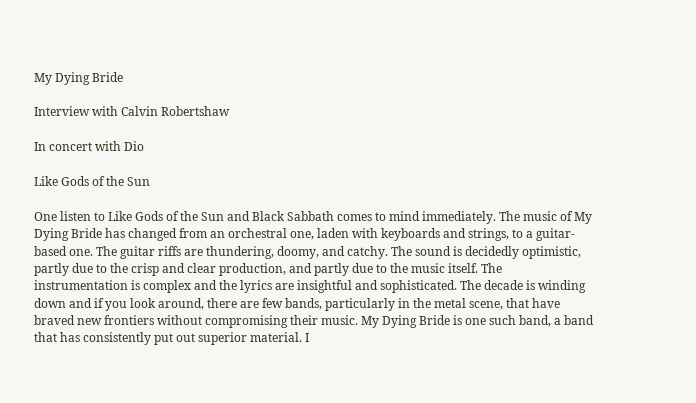My Dying Bride

Interview with Calvin Robertshaw

In concert with Dio

Like Gods of the Sun

One listen to Like Gods of the Sun and Black Sabbath comes to mind immediately. The music of My Dying Bride has changed from an orchestral one, laden with keyboards and strings, to a guitar-based one. The guitar riffs are thundering, doomy, and catchy. The sound is decidedly optimistic, partly due to the crisp and clear production, and partly due to the music itself. The instrumentation is complex and the lyrics are insightful and sophisticated. The decade is winding down and if you look around, there are few bands, particularly in the metal scene, that have braved new frontiers without compromising their music. My Dying Bride is one such band, a band that has consistently put out superior material. I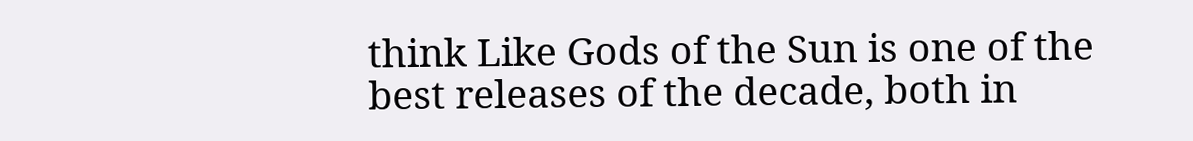think Like Gods of the Sun is one of the best releases of the decade, both in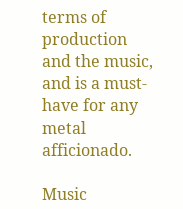terms of production and the music, and is a must-have for any metal afficionado.

Music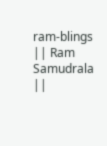ram-blings || Ram Samudrala ||